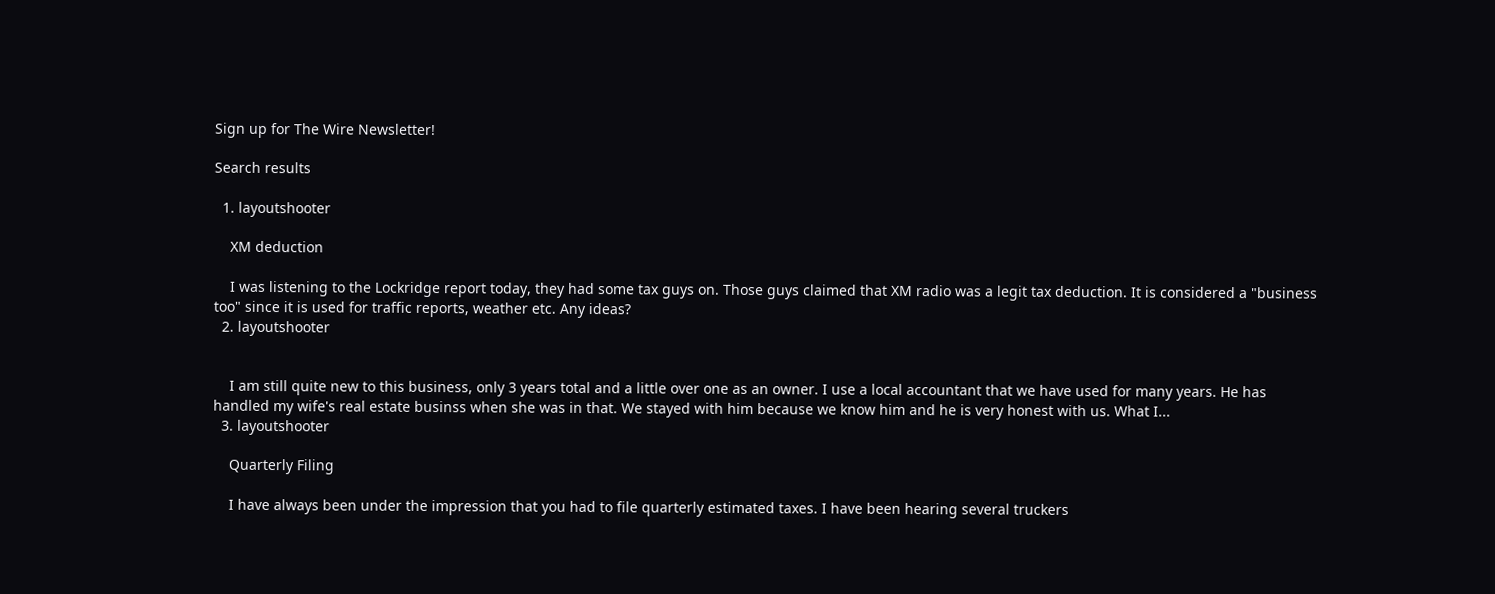Sign up for The Wire Newsletter!

Search results

  1. layoutshooter

    XM deduction

    I was listening to the Lockridge report today, they had some tax guys on. Those guys claimed that XM radio was a legit tax deduction. It is considered a "business too" since it is used for traffic reports, weather etc. Any ideas?
  2. layoutshooter


    I am still quite new to this business, only 3 years total and a little over one as an owner. I use a local accountant that we have used for many years. He has handled my wife's real estate businss when she was in that. We stayed with him because we know him and he is very honest with us. What I...
  3. layoutshooter

    Quarterly Filing

    I have always been under the impression that you had to file quarterly estimated taxes. I have been hearing several truckers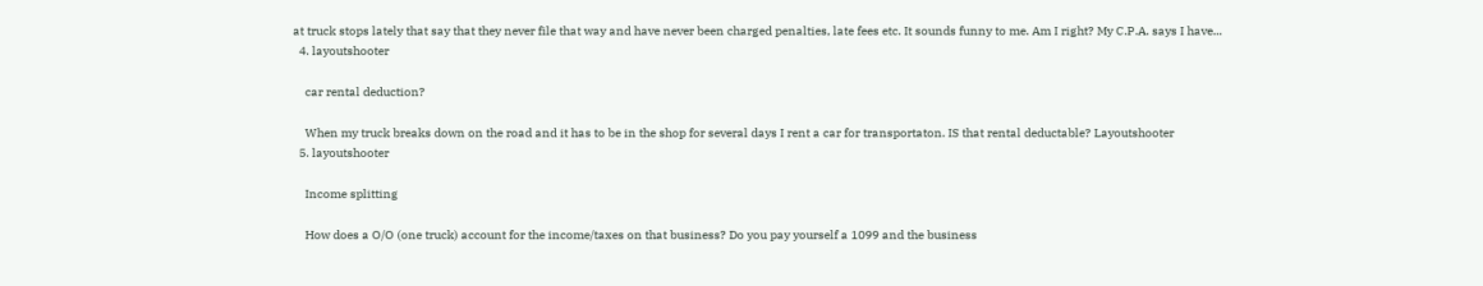at truck stops lately that say that they never file that way and have never been charged penalties, late fees etc. It sounds funny to me. Am I right? My C.P.A. says I have...
  4. layoutshooter

    car rental deduction?

    When my truck breaks down on the road and it has to be in the shop for several days I rent a car for transportaton. IS that rental deductable? Layoutshooter
  5. layoutshooter

    Income splitting

    How does a O/O (one truck) account for the income/taxes on that business? Do you pay yourself a 1099 and the business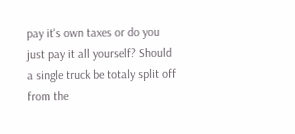pay it's own taxes or do you just pay it all yourself? Should a single truck be totaly split off from the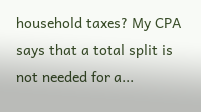household taxes? My CPA says that a total split is not needed for a...